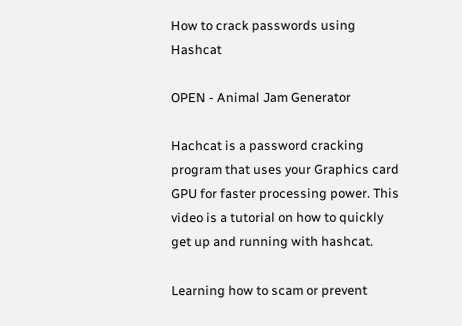How to crack passwords using Hashcat

OPEN - Animal Jam Generator

Hachcat is a password cracking program that uses your Graphics card GPU for faster processing power. This video is a tutorial on how to quickly get up and running with hashcat.

Learning how to scam or prevent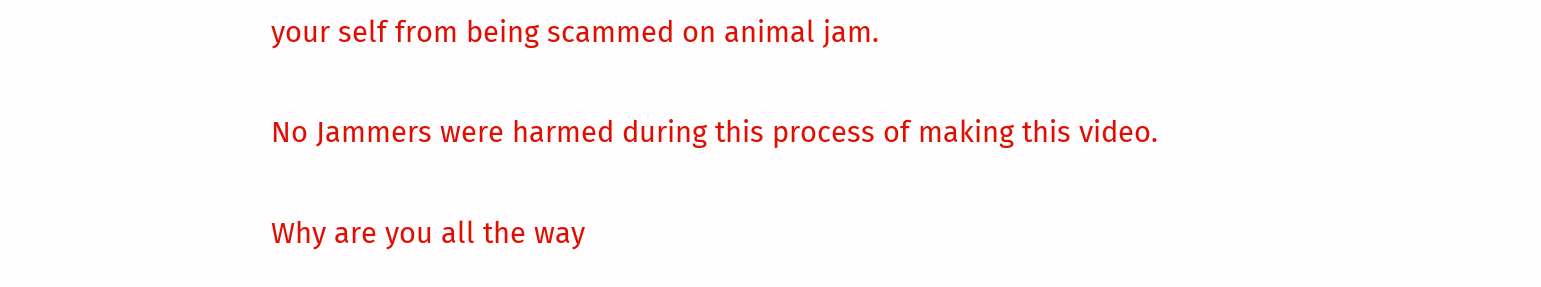your self from being scammed on animal jam.

No Jammers were harmed during this process of making this video.

Why are you all the way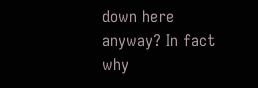down here anyway? In fact why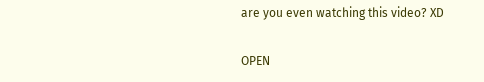are you even watching this video? XD

OPEN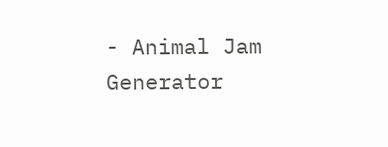- Animal Jam Generator